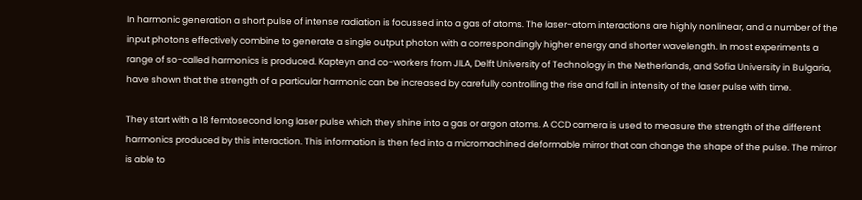In harmonic generation a short pulse of intense radiation is focussed into a gas of atoms. The laser-atom interactions are highly nonlinear, and a number of the input photons effectively combine to generate a single output photon with a correspondingly higher energy and shorter wavelength. In most experiments a range of so-called harmonics is produced. Kapteyn and co-workers from JILA, Delft University of Technology in the Netherlands, and Sofia University in Bulgaria, have shown that the strength of a particular harmonic can be increased by carefully controlling the rise and fall in intensity of the laser pulse with time.

They start with a 18 femtosecond long laser pulse which they shine into a gas or argon atoms. A CCD camera is used to measure the strength of the different harmonics produced by this interaction. This information is then fed into a micromachined deformable mirror that can change the shape of the pulse. The mirror is able to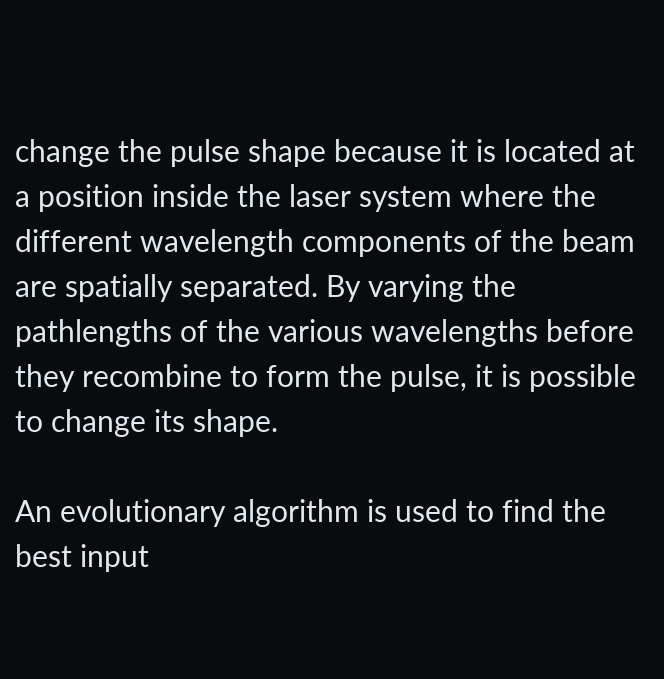change the pulse shape because it is located at a position inside the laser system where the different wavelength components of the beam are spatially separated. By varying the pathlengths of the various wavelengths before they recombine to form the pulse, it is possible to change its shape.

An evolutionary algorithm is used to find the best input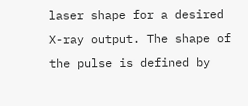laser shape for a desired X-ray output. The shape of the pulse is defined by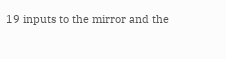19 inputs to the mirror and the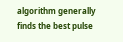algorithm generally finds the best pulse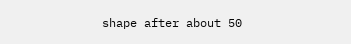shape after about 50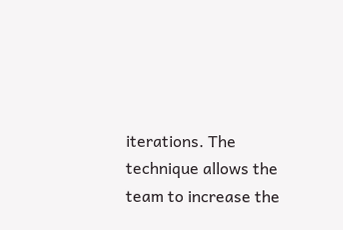iterations. The technique allows the team to increase the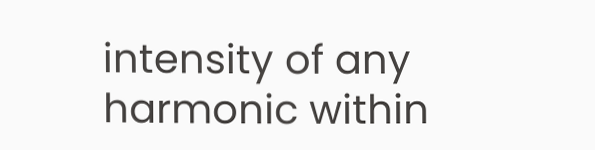intensity of any harmonic within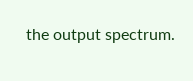the output spectrum.